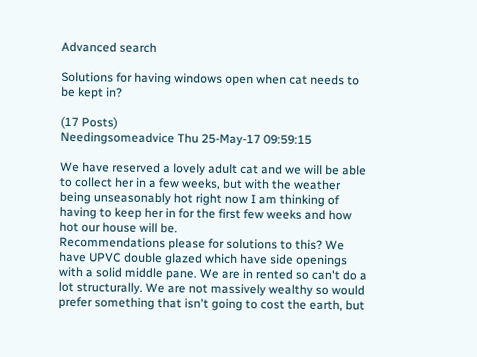Advanced search

Solutions for having windows open when cat needs to be kept in?

(17 Posts)
Needingsomeadvice Thu 25-May-17 09:59:15

We have reserved a lovely adult cat and we will be able to collect her in a few weeks, but with the weather being unseasonably hot right now I am thinking of having to keep her in for the first few weeks and how hot our house will be.
Recommendations please for solutions to this? We have UPVC double glazed which have side openings with a solid middle pane. We are in rented so can't do a lot structurally. We are not massively wealthy so would prefer something that isn't going to cost the earth, but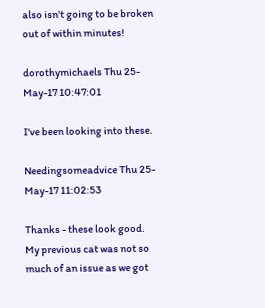also isn't going to be broken out of within minutes!

dorothymichaels Thu 25-May-17 10:47:01

I've been looking into these.

Needingsomeadvice Thu 25-May-17 11:02:53

Thanks - these look good.
My previous cat was not so much of an issue as we got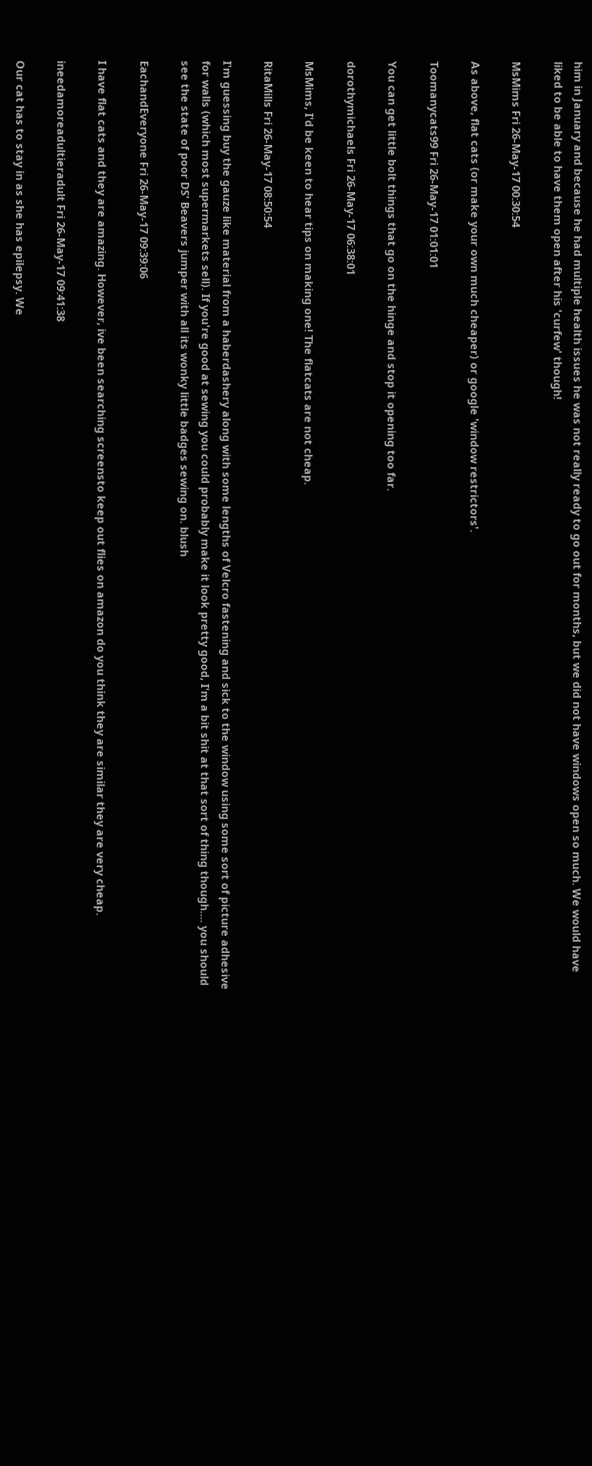him in January and because he had multiple health issues he was not really ready to go out for months, but we did not have windows open so much. We would have liked to be able to have them open after his 'curfew' though!

MsMims Fri 26-May-17 00:30:54

As above, flat cats (or make your own much cheaper) or google 'window restrictors'.

Toomanycats99 Fri 26-May-17 01:01:01

You can get little bolt things that go on the hinge and stop it opening too far.

dorothymichaels Fri 26-May-17 06:38:01

MsMims, I'd be keen to hear tips on making one! The flatcats are not cheap.

RitaMills Fri 26-May-17 08:50:54

I'm guessing buy the gauze like material from a haberdashery along with some lengths of Velcro fastening and sick to the window using some sort of picture adhesive for walls (which most supermarkets sell). If you're good at sewing you could probably make it look pretty good, I'm a bit shit at that sort of thing though.... you should see the state of poor DS' Beavers jumper with all its wonky little badges sewing on. blush

EachandEveryone Fri 26-May-17 09:39:06

I have flat cats and they are amazing. However, ive been searching screensto keep out flies on amazon do you think they are similar they are very cheap.

ineedamoreadultieradult Fri 26-May-17 09:41:38

Our cat has to stay in as she has epilepsy. We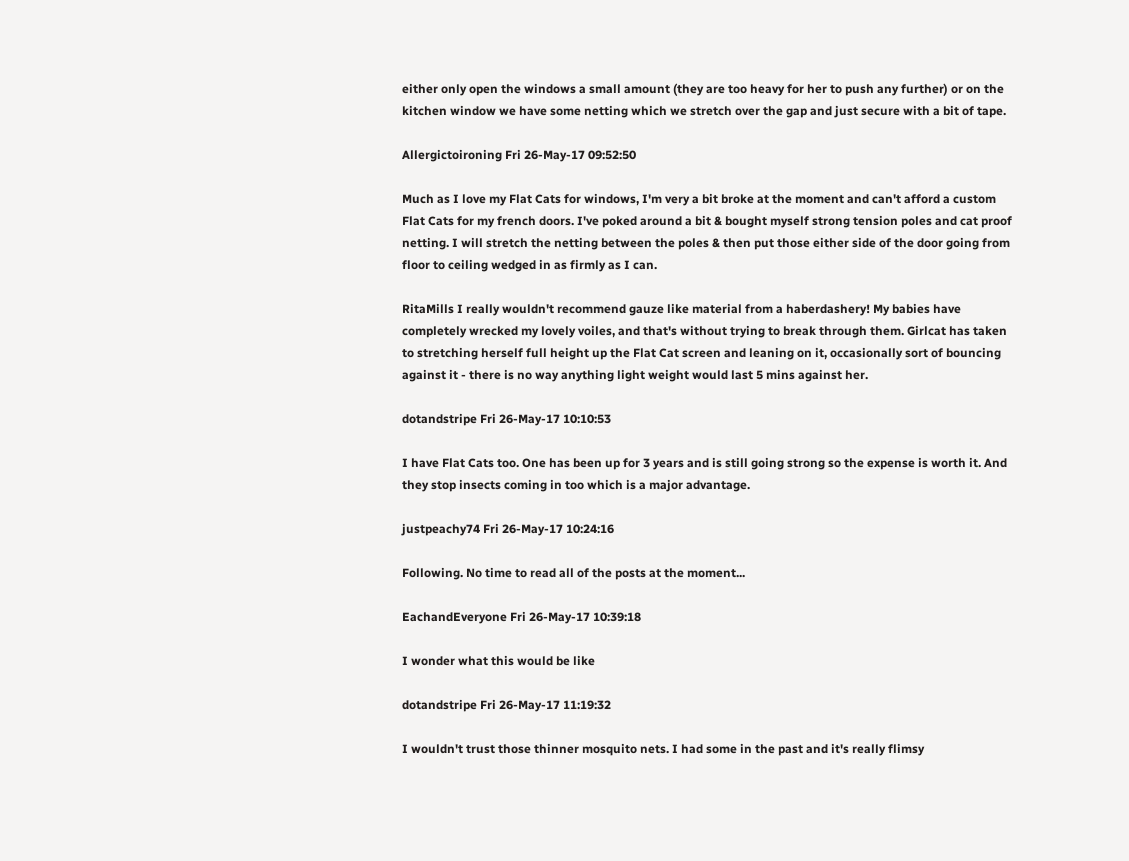either only open the windows a small amount (they are too heavy for her to push any further) or on the kitchen window we have some netting which we stretch over the gap and just secure with a bit of tape.

Allergictoironing Fri 26-May-17 09:52:50

Much as I love my Flat Cats for windows, I'm very a bit broke at the moment and can't afford a custom Flat Cats for my french doors. I've poked around a bit & bought myself strong tension poles and cat proof netting. I will stretch the netting between the poles & then put those either side of the door going from floor to ceiling wedged in as firmly as I can.

RitaMills I really wouldn't recommend gauze like material from a haberdashery! My babies have completely wrecked my lovely voiles, and that's without trying to break through them. Girlcat has taken to stretching herself full height up the Flat Cat screen and leaning on it, occasionally sort of bouncing against it - there is no way anything light weight would last 5 mins against her.

dotandstripe Fri 26-May-17 10:10:53

I have Flat Cats too. One has been up for 3 years and is still going strong so the expense is worth it. And they stop insects coming in too which is a major advantage.

justpeachy74 Fri 26-May-17 10:24:16

Following. No time to read all of the posts at the moment...

EachandEveryone Fri 26-May-17 10:39:18

I wonder what this would be like

dotandstripe Fri 26-May-17 11:19:32

I wouldn't trust those thinner mosquito nets. I had some in the past and it's really flimsy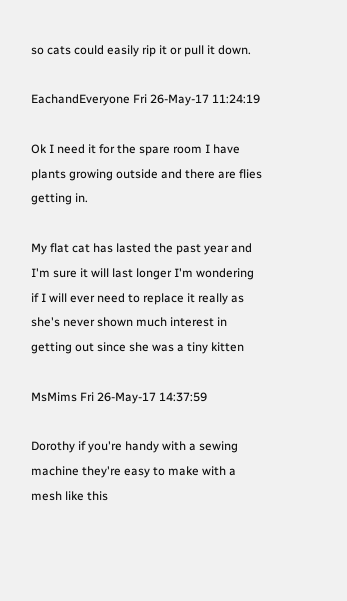so cats could easily rip it or pull it down.

EachandEveryone Fri 26-May-17 11:24:19

Ok I need it for the spare room I have plants growing outside and there are flies getting in.

My flat cat has lasted the past year and I'm sure it will last longer I'm wondering if I will ever need to replace it really as she's never shown much interest in getting out since she was a tiny kitten

MsMims Fri 26-May-17 14:37:59

Dorothy if you're handy with a sewing machine they're easy to make with a mesh like this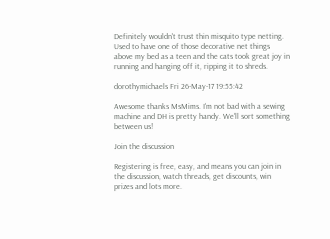Definitely wouldn't trust thin misquito type netting. Used to have one of those decorative net things above my bed as a teen and the cats took great joy in running and hanging off it, ripping it to shreds.

dorothymichaels Fri 26-May-17 19:55:42

Awesome thanks MsMims. I'm not bad with a sewing machine and DH is pretty handy. We'll sort something between us!

Join the discussion

Registering is free, easy, and means you can join in the discussion, watch threads, get discounts, win prizes and lots more.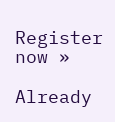Register now »

Already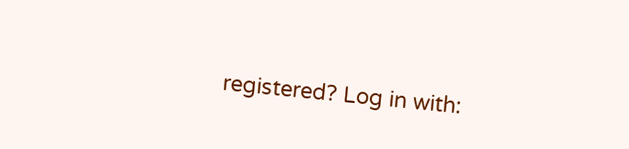registered? Log in with: